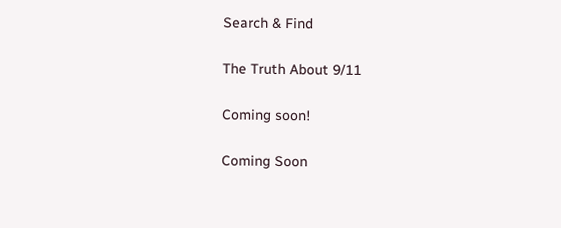Search & Find

The Truth About 9/11

Coming soon!

Coming Soon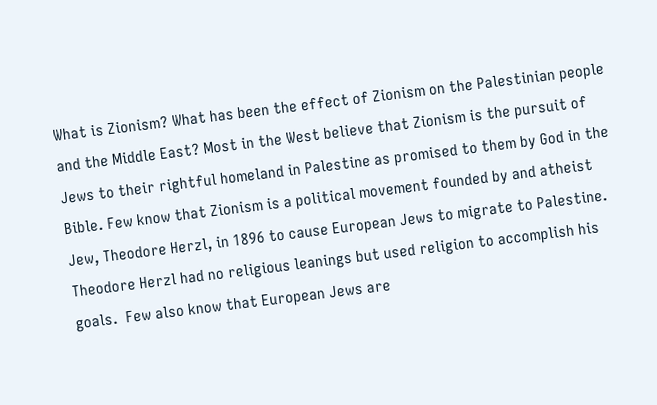What is Zionism? What has been the effect of Zionism on the Palestinian people and the Middle East? Most in the West believe that Zionism is the pursuit of Jews to their rightful homeland in Palestine as promised to them by God in the Bible. Few know that Zionism is a political movement founded by and atheist Jew, Theodore Herzl, in 1896 to cause European Jews to migrate to Palestine. Theodore Herzl had no religious leanings but used religion to accomplish his goals.  Few also know that European Jews are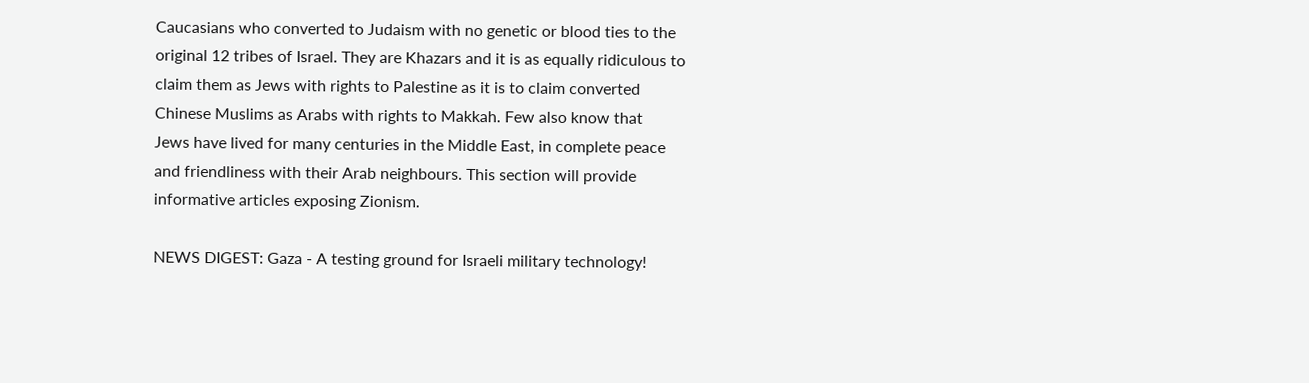Caucasians who converted to Judaism with no genetic or blood ties to the original 12 tribes of Israel. They are Khazars and it is as equally ridiculous to claim them as Jews with rights to Palestine as it is to claim converted Chinese Muslims as Arabs with rights to Makkah. Few also know that  Jews have lived for many centuries in the Middle East, in complete peace and friendliness with their Arab neighbours. This section will provide informative articles exposing Zionism.

NEWS DIGEST: Gaza - A testing ground for Israeli military technology!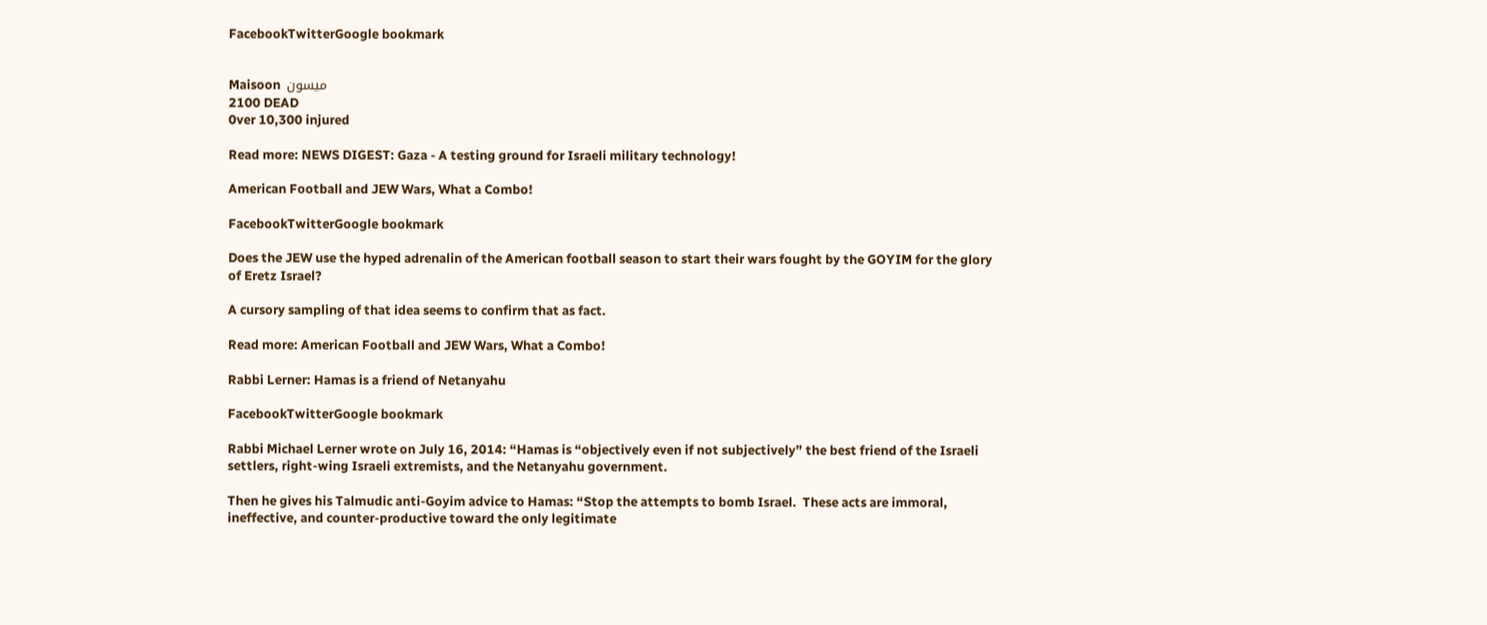FacebookTwitterGoogle bookmark


Maisoon  ميسون
2100 DEAD
0ver 10,300 injured

Read more: NEWS DIGEST: Gaza - A testing ground for Israeli military technology!

American Football and JEW Wars, What a Combo!

FacebookTwitterGoogle bookmark

Does the JEW use the hyped adrenalin of the American football season to start their wars fought by the GOYIM for the glory of Eretz Israel?

A cursory sampling of that idea seems to confirm that as fact.

Read more: American Football and JEW Wars, What a Combo!

Rabbi Lerner: Hamas is a friend of Netanyahu

FacebookTwitterGoogle bookmark

Rabbi Michael Lerner wrote on July 16, 2014: “Hamas is “objectively even if not subjectively” the best friend of the Israeli settlers, right-wing Israeli extremists, and the Netanyahu government.

Then he gives his Talmudic anti-Goyim advice to Hamas: “Stop the attempts to bomb Israel.  These acts are immoral, ineffective, and counter-productive toward the only legitimate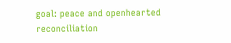goal: peace and openhearted reconciliation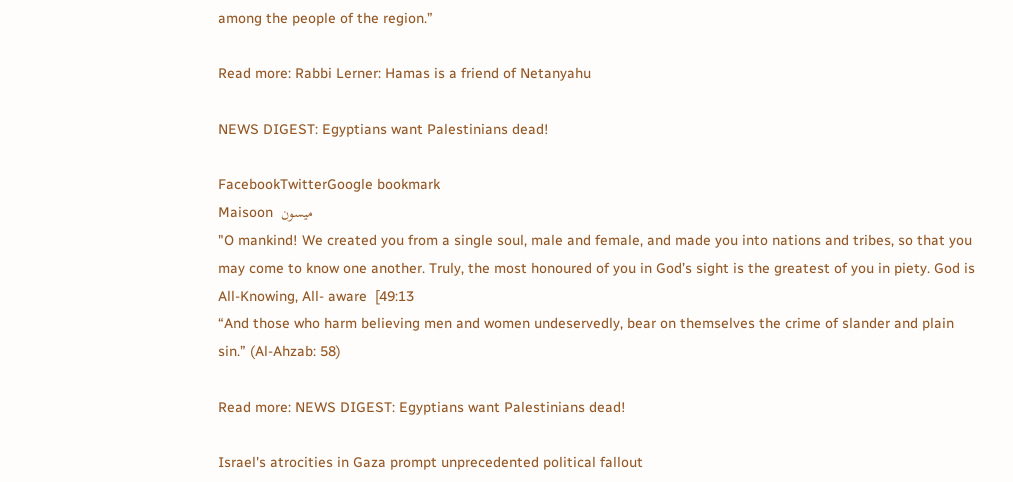among the people of the region.”

Read more: Rabbi Lerner: Hamas is a friend of Netanyahu

NEWS DIGEST: Egyptians want Palestinians dead!

FacebookTwitterGoogle bookmark
Maisoon  ميسون
"O mankind! We created you from a single soul, male and female, and made you into nations and tribes, so that you may come to know one another. Truly, the most honoured of you in God’s sight is the greatest of you in piety. God is All-Knowing, All- aware  [49:13
“And those who harm believing men and women undeservedly, bear on themselves the crime of slander and plain sin.” (Al-Ahzab: 58)

Read more: NEWS DIGEST: Egyptians want Palestinians dead!

Israel's atrocities in Gaza prompt unprecedented political fallout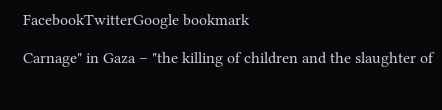FacebookTwitterGoogle bookmark

Carnage" in Gaza – "the killing of children and the slaughter of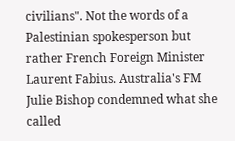civilians". Not the words of a Palestinian spokesperson but rather French Foreign Minister Laurent Fabius. Australia's FM Julie Bishop condemned what she called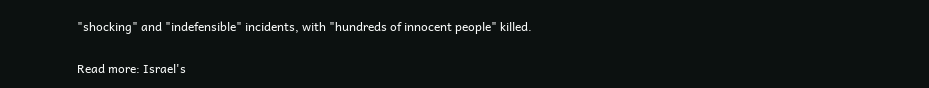"shocking" and "indefensible" incidents, with "hundreds of innocent people" killed.

Read more: Israel's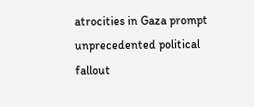atrocities in Gaza prompt unprecedented political fallout